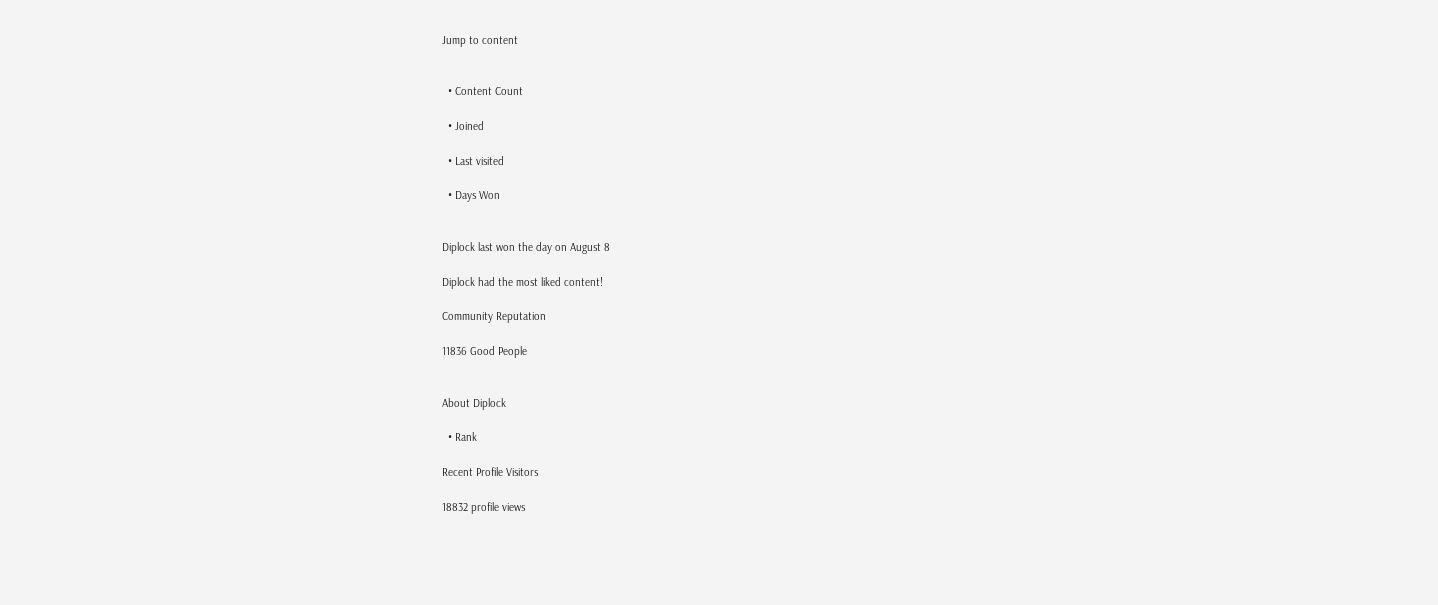Jump to content


  • Content Count

  • Joined

  • Last visited

  • Days Won


Diplock last won the day on August 8

Diplock had the most liked content!

Community Reputation

11836 Good People


About Diplock

  • Rank

Recent Profile Visitors

18832 profile views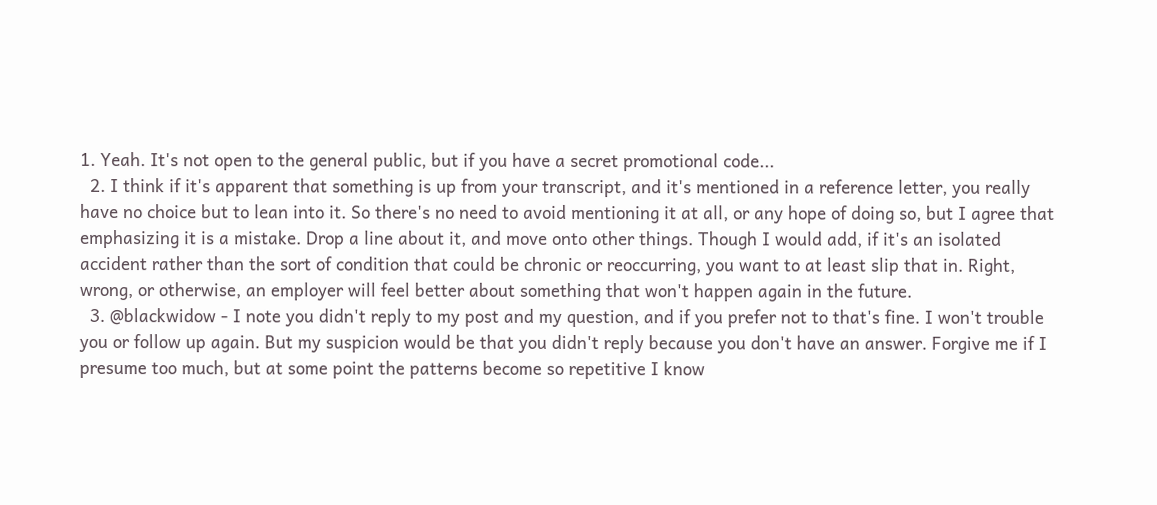1. Yeah. It's not open to the general public, but if you have a secret promotional code...
  2. I think if it's apparent that something is up from your transcript, and it's mentioned in a reference letter, you really have no choice but to lean into it. So there's no need to avoid mentioning it at all, or any hope of doing so, but I agree that emphasizing it is a mistake. Drop a line about it, and move onto other things. Though I would add, if it's an isolated accident rather than the sort of condition that could be chronic or reoccurring, you want to at least slip that in. Right, wrong, or otherwise, an employer will feel better about something that won't happen again in the future.
  3. @blackwidow - I note you didn't reply to my post and my question, and if you prefer not to that's fine. I won't trouble you or follow up again. But my suspicion would be that you didn't reply because you don't have an answer. Forgive me if I presume too much, but at some point the patterns become so repetitive I know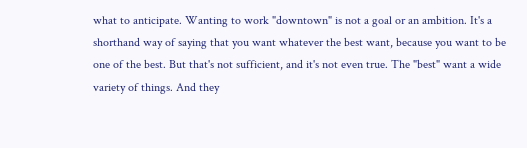what to anticipate. Wanting to work "downtown" is not a goal or an ambition. It's a shorthand way of saying that you want whatever the best want, because you want to be one of the best. But that's not sufficient, and it's not even true. The "best" want a wide variety of things. And they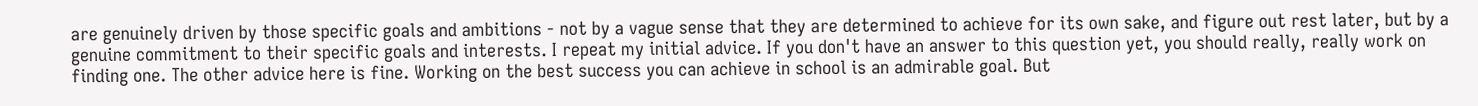are genuinely driven by those specific goals and ambitions - not by a vague sense that they are determined to achieve for its own sake, and figure out rest later, but by a genuine commitment to their specific goals and interests. I repeat my initial advice. If you don't have an answer to this question yet, you should really, really work on finding one. The other advice here is fine. Working on the best success you can achieve in school is an admirable goal. But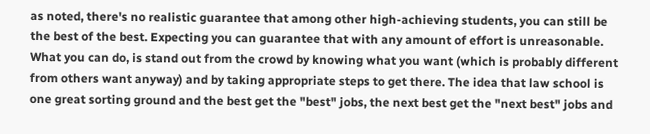as noted, there's no realistic guarantee that among other high-achieving students, you can still be the best of the best. Expecting you can guarantee that with any amount of effort is unreasonable. What you can do, is stand out from the crowd by knowing what you want (which is probably different from others want anyway) and by taking appropriate steps to get there. The idea that law school is one great sorting ground and the best get the "best" jobs, the next best get the "next best" jobs and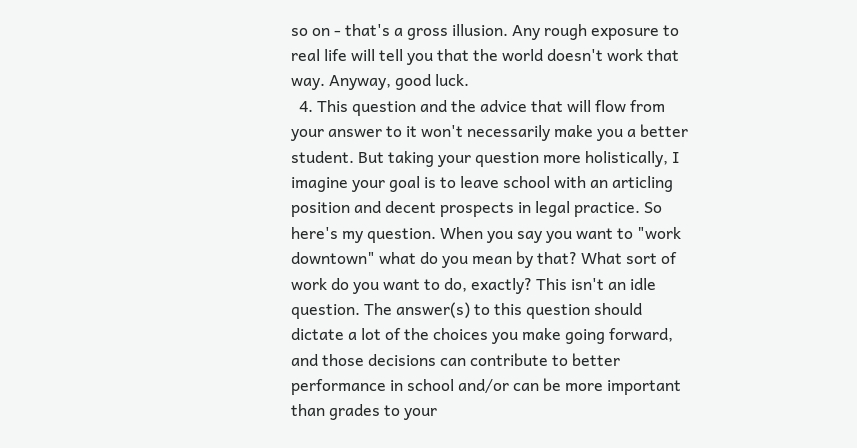so on - that's a gross illusion. Any rough exposure to real life will tell you that the world doesn't work that way. Anyway, good luck.
  4. This question and the advice that will flow from your answer to it won't necessarily make you a better student. But taking your question more holistically, I imagine your goal is to leave school with an articling position and decent prospects in legal practice. So here's my question. When you say you want to "work downtown" what do you mean by that? What sort of work do you want to do, exactly? This isn't an idle question. The answer(s) to this question should dictate a lot of the choices you make going forward, and those decisions can contribute to better performance in school and/or can be more important than grades to your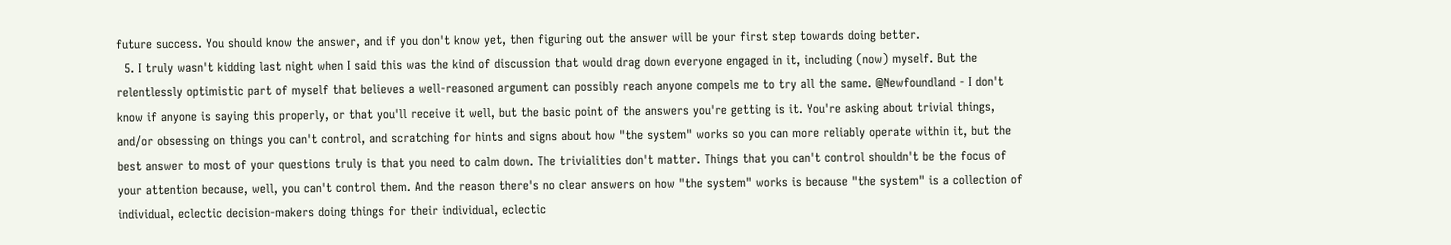future success. You should know the answer, and if you don't know yet, then figuring out the answer will be your first step towards doing better.
  5. I truly wasn't kidding last night when I said this was the kind of discussion that would drag down everyone engaged in it, including (now) myself. But the relentlessly optimistic part of myself that believes a well-reasoned argument can possibly reach anyone compels me to try all the same. @Newfoundland - I don't know if anyone is saying this properly, or that you'll receive it well, but the basic point of the answers you're getting is it. You're asking about trivial things, and/or obsessing on things you can't control, and scratching for hints and signs about how "the system" works so you can more reliably operate within it, but the best answer to most of your questions truly is that you need to calm down. The trivialities don't matter. Things that you can't control shouldn't be the focus of your attention because, well, you can't control them. And the reason there's no clear answers on how "the system" works is because "the system" is a collection of individual, eclectic decision-makers doing things for their individual, eclectic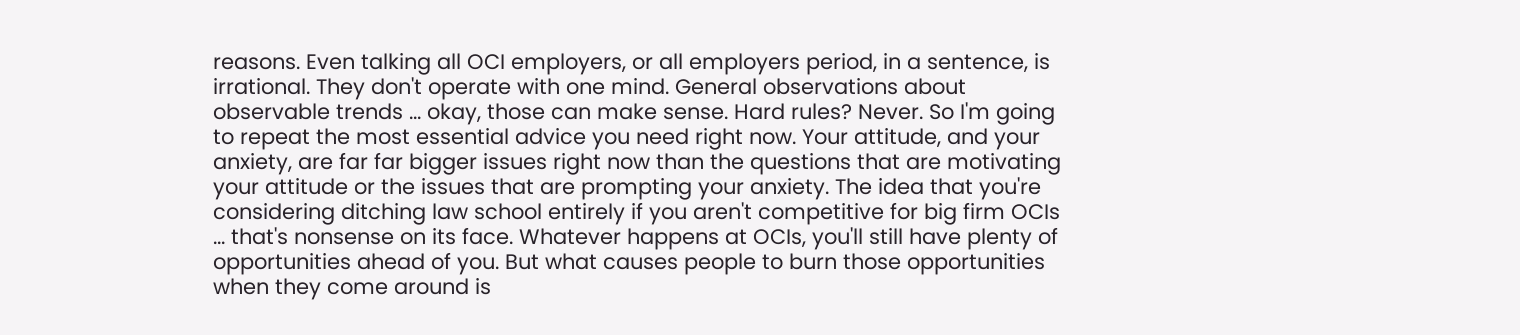reasons. Even talking all OCI employers, or all employers period, in a sentence, is irrational. They don't operate with one mind. General observations about observable trends ... okay, those can make sense. Hard rules? Never. So I'm going to repeat the most essential advice you need right now. Your attitude, and your anxiety, are far far bigger issues right now than the questions that are motivating your attitude or the issues that are prompting your anxiety. The idea that you're considering ditching law school entirely if you aren't competitive for big firm OCIs ... that's nonsense on its face. Whatever happens at OCIs, you'll still have plenty of opportunities ahead of you. But what causes people to burn those opportunities when they come around is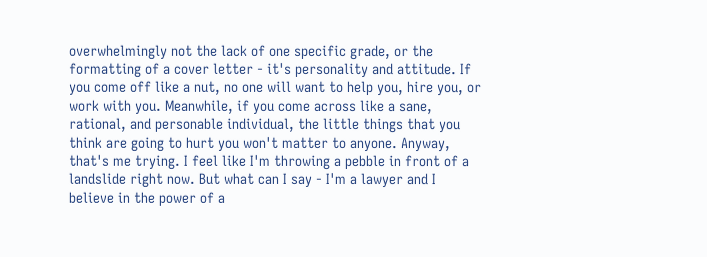overwhelmingly not the lack of one specific grade, or the formatting of a cover letter - it's personality and attitude. If you come off like a nut, no one will want to help you, hire you, or work with you. Meanwhile, if you come across like a sane, rational, and personable individual, the little things that you think are going to hurt you won't matter to anyone. Anyway, that's me trying. I feel like I'm throwing a pebble in front of a landslide right now. But what can I say - I'm a lawyer and I believe in the power of a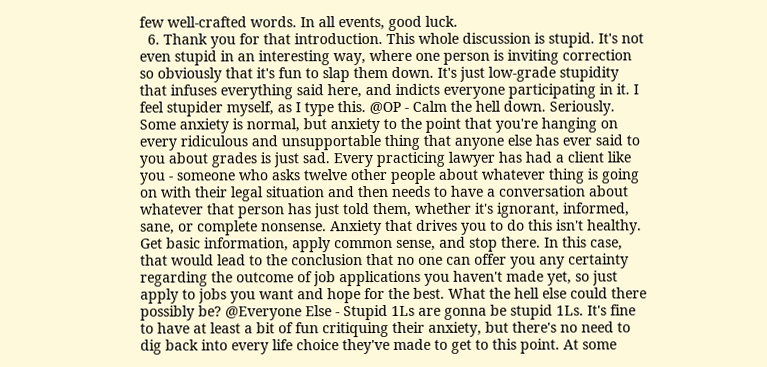few well-crafted words. In all events, good luck.
  6. Thank you for that introduction. This whole discussion is stupid. It's not even stupid in an interesting way, where one person is inviting correction so obviously that it's fun to slap them down. It's just low-grade stupidity that infuses everything said here, and indicts everyone participating in it. I feel stupider myself, as I type this. @OP - Calm the hell down. Seriously. Some anxiety is normal, but anxiety to the point that you're hanging on every ridiculous and unsupportable thing that anyone else has ever said to you about grades is just sad. Every practicing lawyer has had a client like you - someone who asks twelve other people about whatever thing is going on with their legal situation and then needs to have a conversation about whatever that person has just told them, whether it's ignorant, informed, sane, or complete nonsense. Anxiety that drives you to do this isn't healthy. Get basic information, apply common sense, and stop there. In this case, that would lead to the conclusion that no one can offer you any certainty regarding the outcome of job applications you haven't made yet, so just apply to jobs you want and hope for the best. What the hell else could there possibly be? @Everyone Else - Stupid 1Ls are gonna be stupid 1Ls. It's fine to have at least a bit of fun critiquing their anxiety, but there's no need to dig back into every life choice they've made to get to this point. At some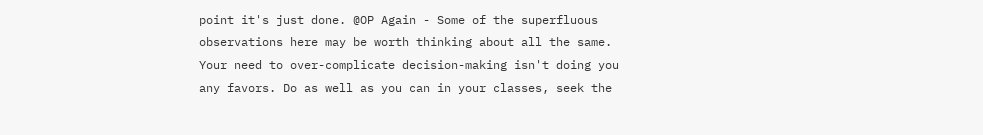point it's just done. @OP Again - Some of the superfluous observations here may be worth thinking about all the same. Your need to over-complicate decision-making isn't doing you any favors. Do as well as you can in your classes, seek the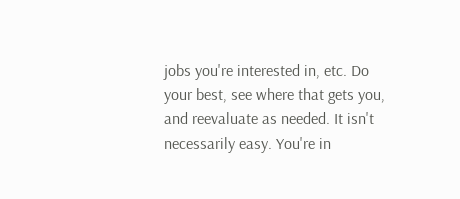jobs you're interested in, etc. Do your best, see where that gets you, and reevaluate as needed. It isn't necessarily easy. You're in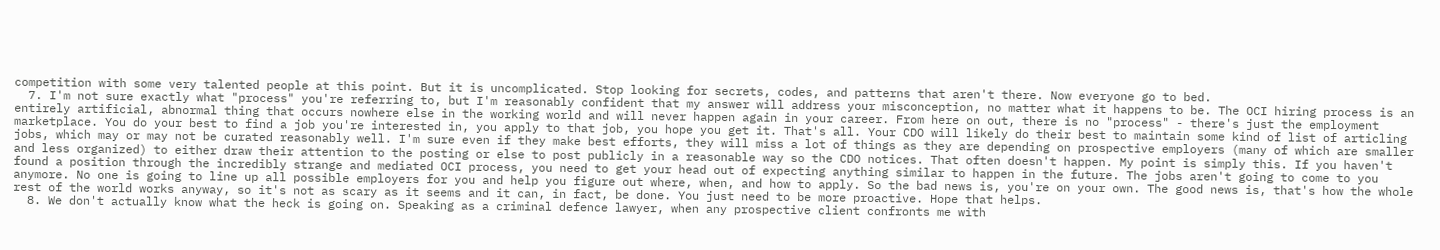competition with some very talented people at this point. But it is uncomplicated. Stop looking for secrets, codes, and patterns that aren't there. Now everyone go to bed.
  7. I'm not sure exactly what "process" you're referring to, but I'm reasonably confident that my answer will address your misconception, no matter what it happens to be. The OCI hiring process is an entirely artificial, abnormal thing that occurs nowhere else in the working world and will never happen again in your career. From here on out, there is no "process" - there's just the employment marketplace. You do your best to find a job you're interested in, you apply to that job, you hope you get it. That's all. Your CDO will likely do their best to maintain some kind of list of articling jobs, which may or may not be curated reasonably well. I'm sure even if they make best efforts, they will miss a lot of things as they are depending on prospective employers (many of which are smaller and less organized) to either draw their attention to the posting or else to post publicly in a reasonable way so the CDO notices. That often doesn't happen. My point is simply this. If you haven't found a position through the incredibly strange and mediated OCI process, you need to get your head out of expecting anything similar to happen in the future. The jobs aren't going to come to you anymore. No one is going to line up all possible employers for you and help you figure out where, when, and how to apply. So the bad news is, you're on your own. The good news is, that's how the whole rest of the world works anyway, so it's not as scary as it seems and it can, in fact, be done. You just need to be more proactive. Hope that helps.
  8. We don't actually know what the heck is going on. Speaking as a criminal defence lawyer, when any prospective client confronts me with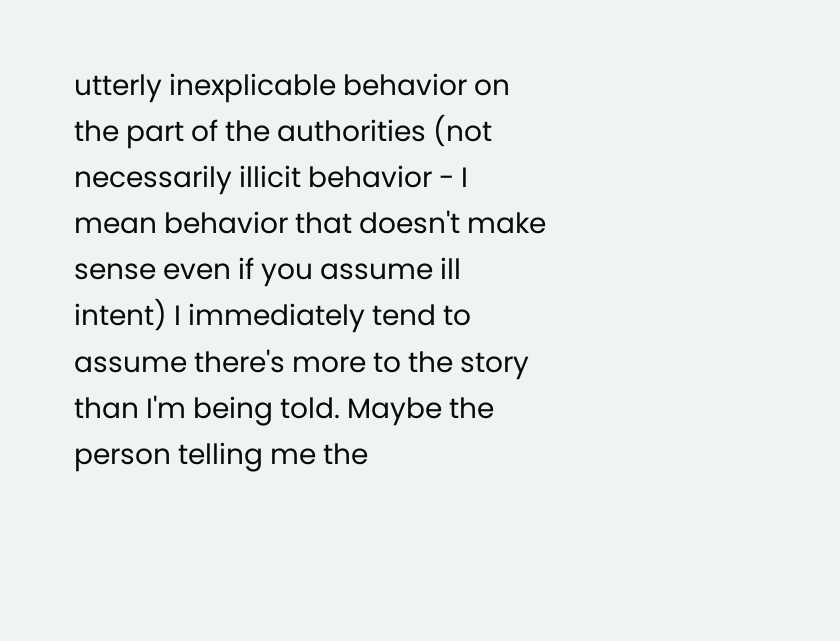utterly inexplicable behavior on the part of the authorities (not necessarily illicit behavior - I mean behavior that doesn't make sense even if you assume ill intent) I immediately tend to assume there's more to the story than I'm being told. Maybe the person telling me the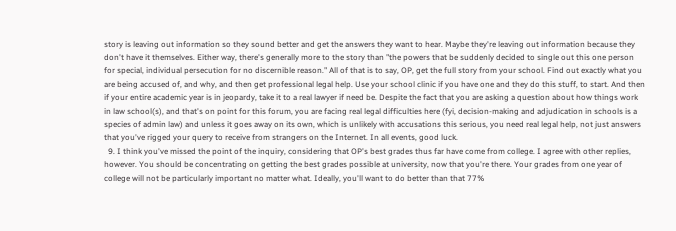story is leaving out information so they sound better and get the answers they want to hear. Maybe they're leaving out information because they don't have it themselves. Either way, there's generally more to the story than "the powers that be suddenly decided to single out this one person for special, individual persecution for no discernible reason." All of that is to say, OP, get the full story from your school. Find out exactly what you are being accused of, and why, and then get professional legal help. Use your school clinic if you have one and they do this stuff, to start. And then if your entire academic year is in jeopardy, take it to a real lawyer if need be. Despite the fact that you are asking a question about how things work in law school(s), and that's on point for this forum, you are facing real legal difficulties here (fyi, decision-making and adjudication in schools is a species of admin law) and unless it goes away on its own, which is unlikely with accusations this serious, you need real legal help, not just answers that you've rigged your query to receive from strangers on the Internet. In all events, good luck.
  9. I think you've missed the point of the inquiry, considering that OP's best grades thus far have come from college. I agree with other replies, however. You should be concentrating on getting the best grades possible at university, now that you're there. Your grades from one year of college will not be particularly important no matter what. Ideally, you'll want to do better than that 77%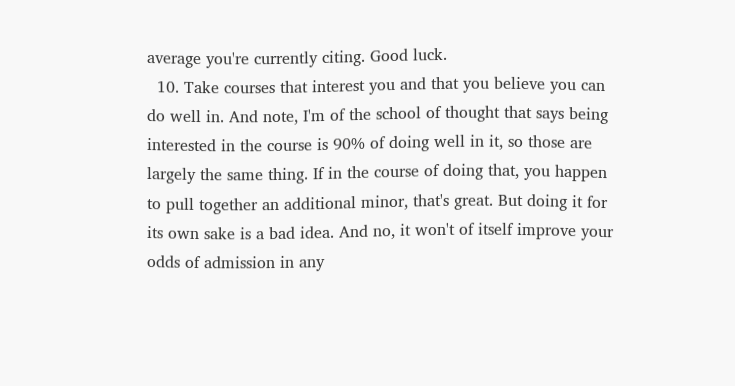average you're currently citing. Good luck.
  10. Take courses that interest you and that you believe you can do well in. And note, I'm of the school of thought that says being interested in the course is 90% of doing well in it, so those are largely the same thing. If in the course of doing that, you happen to pull together an additional minor, that's great. But doing it for its own sake is a bad idea. And no, it won't of itself improve your odds of admission in any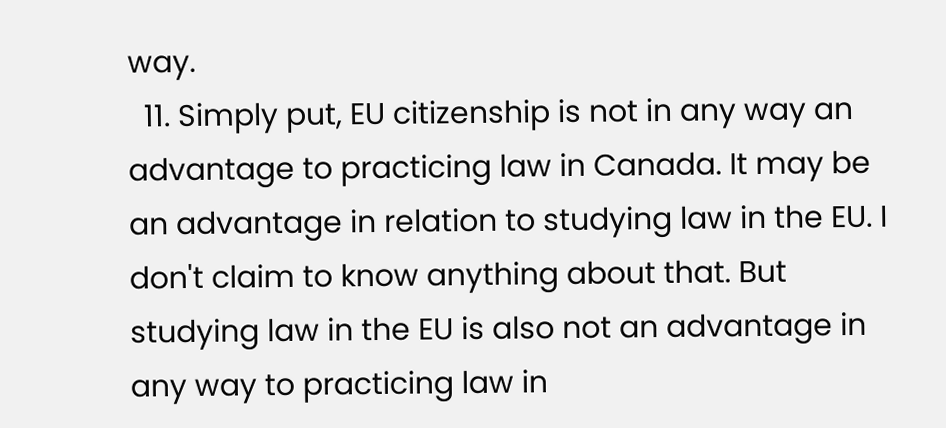way.
  11. Simply put, EU citizenship is not in any way an advantage to practicing law in Canada. It may be an advantage in relation to studying law in the EU. I don't claim to know anything about that. But studying law in the EU is also not an advantage in any way to practicing law in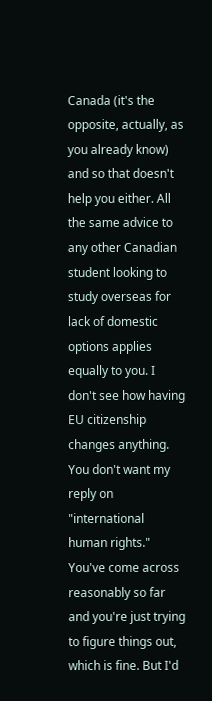Canada (it's the opposite, actually, as you already know) and so that doesn't help you either. All the same advice to any other Canadian student looking to study overseas for lack of domestic options applies equally to you. I don't see how having EU citizenship changes anything. You don't want my reply on "international human rights." You've come across reasonably so far and you're just trying to figure things out, which is fine. But I'd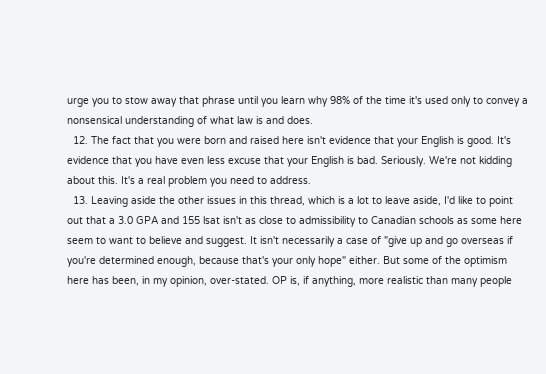urge you to stow away that phrase until you learn why 98% of the time it's used only to convey a nonsensical understanding of what law is and does.
  12. The fact that you were born and raised here isn't evidence that your English is good. It's evidence that you have even less excuse that your English is bad. Seriously. We're not kidding about this. It's a real problem you need to address.
  13. Leaving aside the other issues in this thread, which is a lot to leave aside, I'd like to point out that a 3.0 GPA and 155 lsat isn't as close to admissibility to Canadian schools as some here seem to want to believe and suggest. It isn't necessarily a case of "give up and go overseas if you're determined enough, because that's your only hope" either. But some of the optimism here has been, in my opinion, over-stated. OP is, if anything, more realistic than many people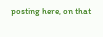posting here, on that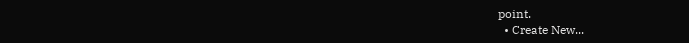point.
  • Create New...